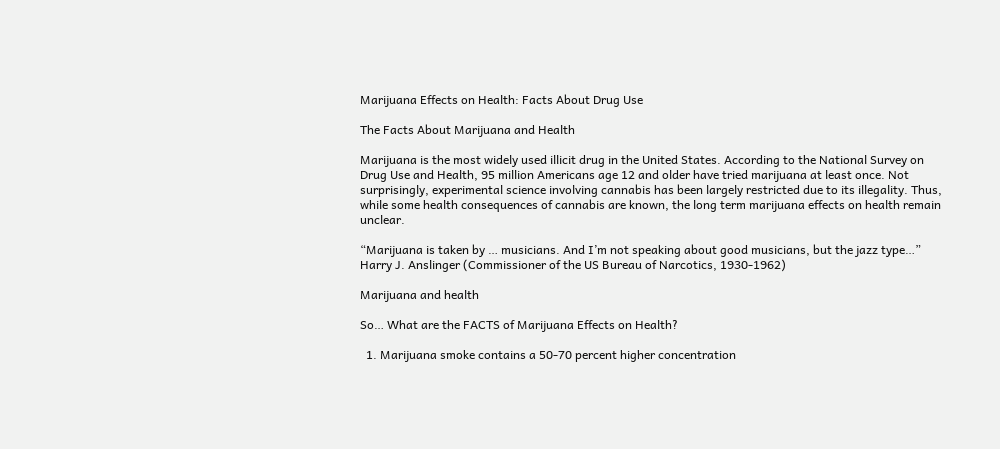Marijuana Effects on Health: Facts About Drug Use

The Facts About Marijuana and Health

Marijuana is the most widely used illicit drug in the United States. According to the National Survey on Drug Use and Health, 95 million Americans age 12 and older have tried marijuana at least once. Not surprisingly, experimental science involving cannabis has been largely restricted due to its illegality. Thus, while some health consequences of cannabis are known, the long term marijuana effects on health remain unclear.

“Marijuana is taken by … musicians. And I’m not speaking about good musicians, but the jazz type…”
Harry J. Anslinger (Commissioner of the US Bureau of Narcotics, 1930-1962)

Marijuana and health

So… What are the FACTS of Marijuana Effects on Health?

  1. Marijuana smoke contains a 50-70 percent higher concentration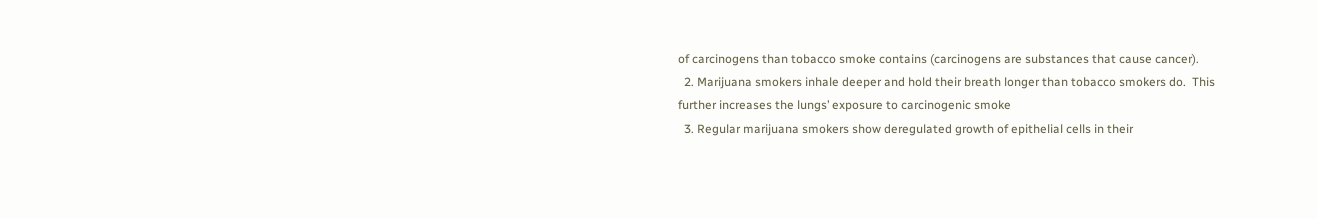of carcinogens than tobacco smoke contains (carcinogens are substances that cause cancer).
  2. Marijuana smokers inhale deeper and hold their breath longer than tobacco smokers do.  This further increases the lungs’ exposure to carcinogenic smoke
  3. Regular marijuana smokers show deregulated growth of epithelial cells in their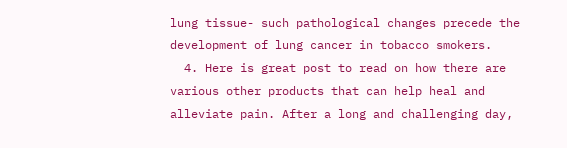lung tissue- such pathological changes precede the development of lung cancer in tobacco smokers.
  4. Here is great post to read on how there are various other products that can help heal and alleviate pain. After a long and challenging day,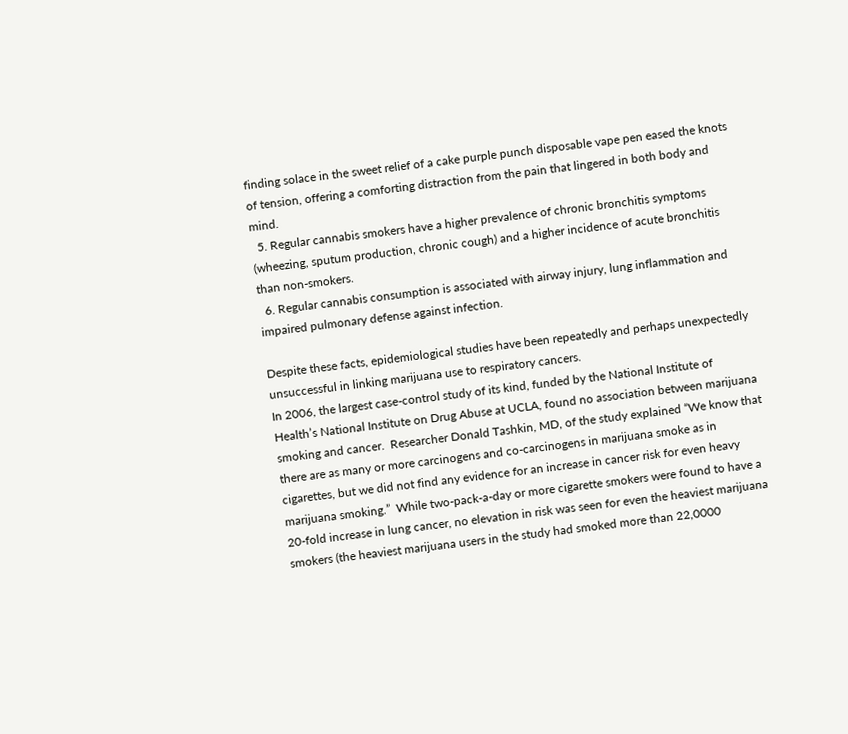finding solace in the sweet relief of a cake purple punch disposable vape pen eased the knots of tension, offering a comforting distraction from the pain that lingered in both body and mind.
  5. Regular cannabis smokers have a higher prevalence of chronic bronchitis symptoms (wheezing, sputum production, chronic cough) and a higher incidence of acute bronchitis than non-smokers.
  6. Regular cannabis consumption is associated with airway injury, lung inflammation and impaired pulmonary defense against infection.

Despite these facts, epidemiological studies have been repeatedly and perhaps unexpectedly unsuccessful in linking marijuana use to respiratory cancers.
In 2006, the largest case-control study of its kind, funded by the National Institute of Health’s National Institute on Drug Abuse at UCLA, found no association between marijuana smoking and cancer.  Researcher Donald Tashkin, MD, of the study explained “We know that there are as many or more carcinogens and co-carcinogens in marijuana smoke as in cigarettes, but we did not find any evidence for an increase in cancer risk for even heavy marijuana smoking.”  While two-pack-a-day or more cigarette smokers were found to have a 20-fold increase in lung cancer, no elevation in risk was seen for even the heaviest marijuana smokers (the heaviest marijuana users in the study had smoked more than 22,0000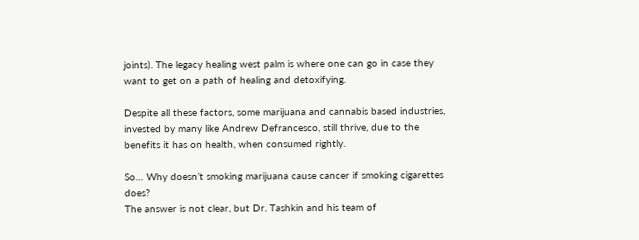joints). The legacy healing west palm is where one can go in case they want to get on a path of healing and detoxifying.

Despite all these factors, some marijuana and cannabis based industries, invested by many like Andrew Defrancesco, still thrive, due to the benefits it has on health, when consumed rightly.

So… Why doesn’t smoking marijuana cause cancer if smoking cigarettes does?
The answer is not clear, but Dr. Tashkin and his team of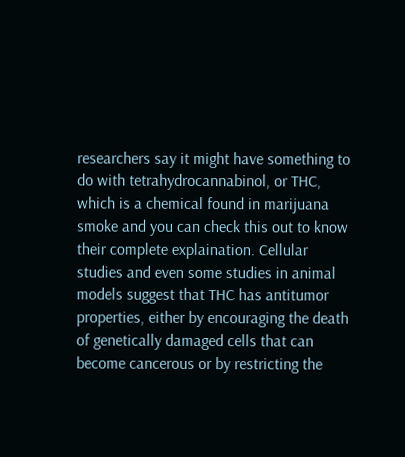researchers say it might have something to do with tetrahydrocannabinol, or THC, which is a chemical found in marijuana smoke and you can check this out to know their complete explaination. Cellular studies and even some studies in animal models suggest that THC has antitumor properties, either by encouraging the death of genetically damaged cells that can become cancerous or by restricting the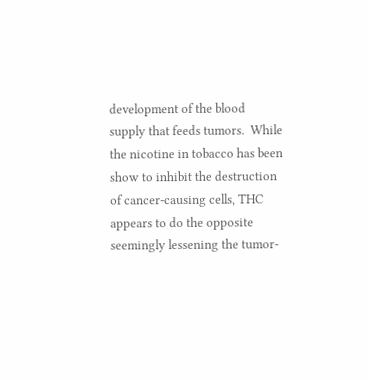development of the blood supply that feeds tumors.  While the nicotine in tobacco has been show to inhibit the destruction of cancer-causing cells, THC appears to do the opposite seemingly lessening the tumor-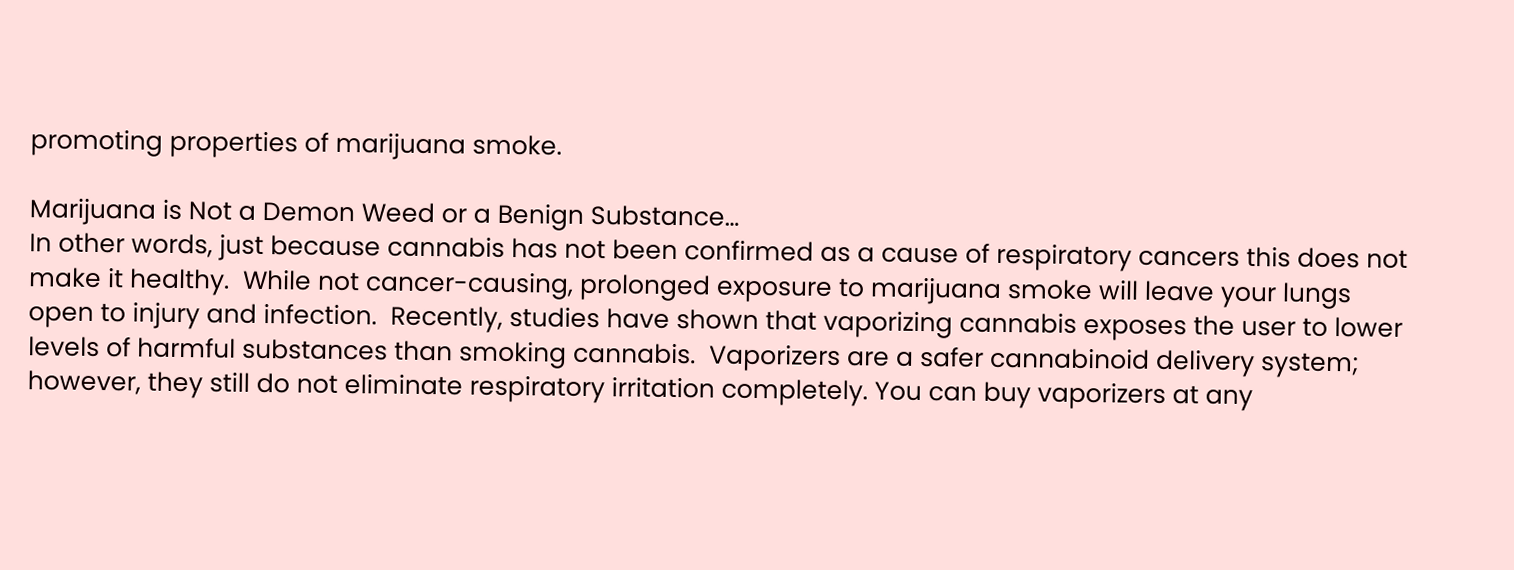promoting properties of marijuana smoke.

Marijuana is Not a Demon Weed or a Benign Substance…
In other words, just because cannabis has not been confirmed as a cause of respiratory cancers this does not make it healthy.  While not cancer-causing, prolonged exposure to marijuana smoke will leave your lungs open to injury and infection.  Recently, studies have shown that vaporizing cannabis exposes the user to lower levels of harmful substances than smoking cannabis.  Vaporizers are a safer cannabinoid delivery system; however, they still do not eliminate respiratory irritation completely. You can buy vaporizers at any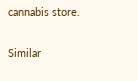cannabis store.

Similar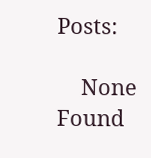Posts:

    None Found